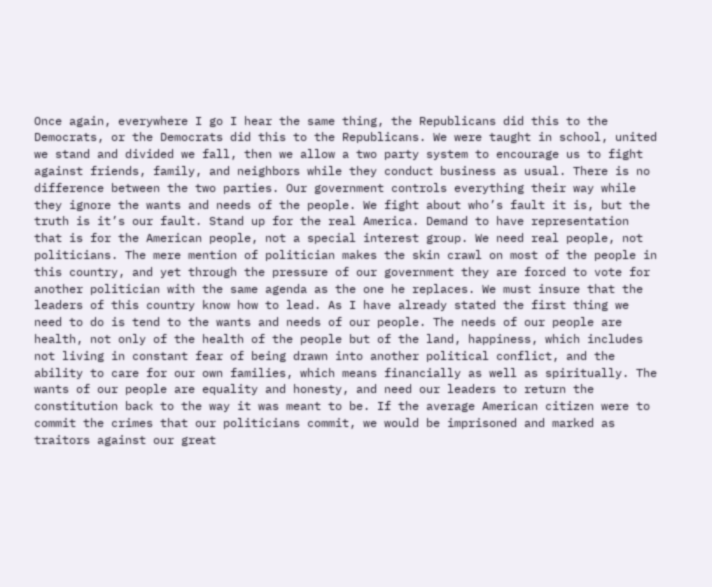Once again, everywhere I go I hear the same thing, the Republicans did this to the Democrats, or the Democrats did this to the Republicans. We were taught in school, united we stand and divided we fall, then we allow a two party system to encourage us to fight against friends, family, and neighbors while they conduct business as usual. There is no difference between the two parties. Our government controls everything their way while they ignore the wants and needs of the people. We fight about who’s fault it is, but the truth is it’s our fault. Stand up for the real America. Demand to have representation that is for the American people, not a special interest group. We need real people, not politicians. The mere mention of politician makes the skin crawl on most of the people in this country, and yet through the pressure of our government they are forced to vote for another politician with the same agenda as the one he replaces. We must insure that the leaders of this country know how to lead. As I have already stated the first thing we need to do is tend to the wants and needs of our people. The needs of our people are health, not only of the health of the people but of the land, happiness, which includes not living in constant fear of being drawn into another political conflict, and the ability to care for our own families, which means financially as well as spiritually. The wants of our people are equality and honesty, and need our leaders to return the constitution back to the way it was meant to be. If the average American citizen were to commit the crimes that our politicians commit, we would be imprisoned and marked as traitors against our great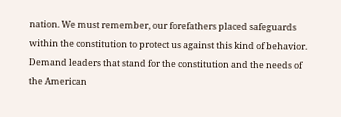nation. We must remember, our forefathers placed safeguards within the constitution to protect us against this kind of behavior. Demand leaders that stand for the constitution and the needs of the American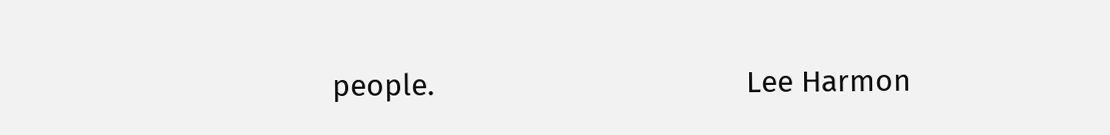people.                                       Lee Harmon